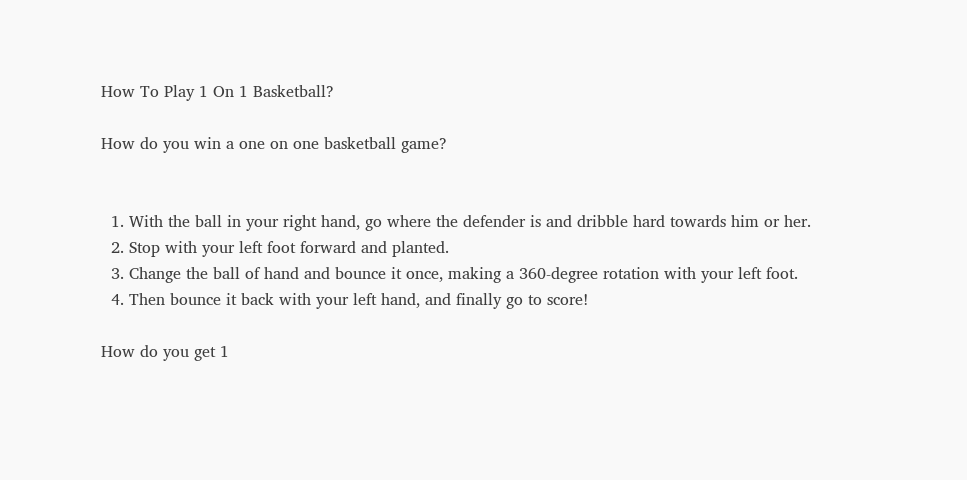How To Play 1 On 1 Basketball?

How do you win a one on one basketball game?


  1. With the ball in your right hand, go where the defender is and dribble hard towards him or her.
  2. Stop with your left foot forward and planted.
  3. Change the ball of hand and bounce it once, making a 360-degree rotation with your left foot.
  4. Then bounce it back with your left hand, and finally go to score!

How do you get 1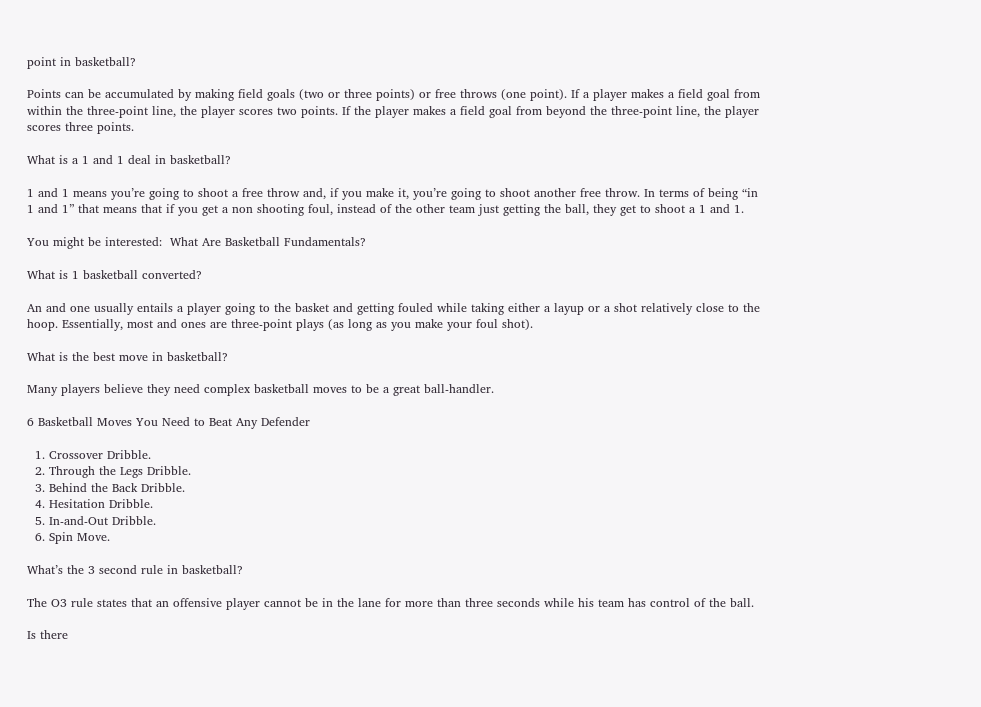point in basketball?

Points can be accumulated by making field goals (two or three points) or free throws (one point). If a player makes a field goal from within the three-point line, the player scores two points. If the player makes a field goal from beyond the three-point line, the player scores three points.

What is a 1 and 1 deal in basketball?

1 and 1 means you’re going to shoot a free throw and, if you make it, you’re going to shoot another free throw. In terms of being “in 1 and 1” that means that if you get a non shooting foul, instead of the other team just getting the ball, they get to shoot a 1 and 1.

You might be interested:  What Are Basketball Fundamentals?

What is 1 basketball converted?

An and one usually entails a player going to the basket and getting fouled while taking either a layup or a shot relatively close to the hoop. Essentially, most and ones are three-point plays (as long as you make your foul shot).

What is the best move in basketball?

Many players believe they need complex basketball moves to be a great ball-handler.

6 Basketball Moves You Need to Beat Any Defender

  1. Crossover Dribble.
  2. Through the Legs Dribble.
  3. Behind the Back Dribble.
  4. Hesitation Dribble.
  5. In-and-Out Dribble.
  6. Spin Move.

What’s the 3 second rule in basketball?

The O3 rule states that an offensive player cannot be in the lane for more than three seconds while his team has control of the ball.

Is there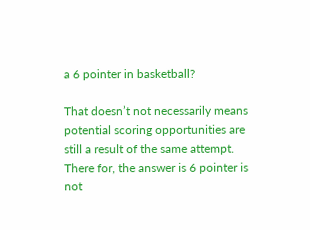a 6 pointer in basketball?

That doesn’t not necessarily means potential scoring opportunities are still a result of the same attempt. There for, the answer is 6 pointer is not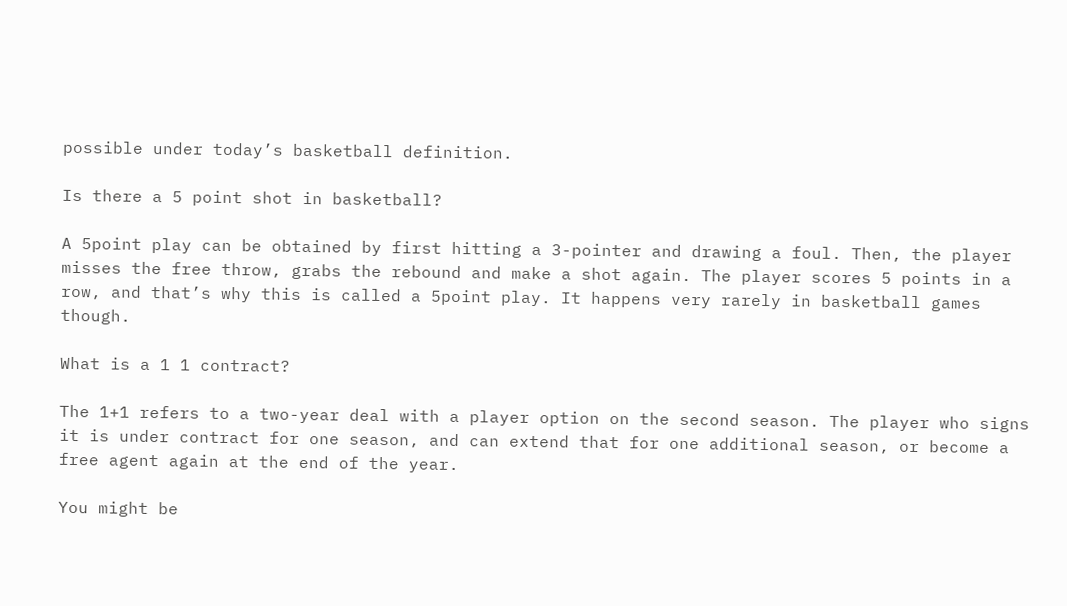possible under today’s basketball definition.

Is there a 5 point shot in basketball?

A 5point play can be obtained by first hitting a 3-pointer and drawing a foul. Then, the player misses the free throw, grabs the rebound and make a shot again. The player scores 5 points in a row, and that’s why this is called a 5point play. It happens very rarely in basketball games though.

What is a 1 1 contract?

The 1+1 refers to a two-year deal with a player option on the second season. The player who signs it is under contract for one season, and can extend that for one additional season, or become a free agent again at the end of the year.

You might be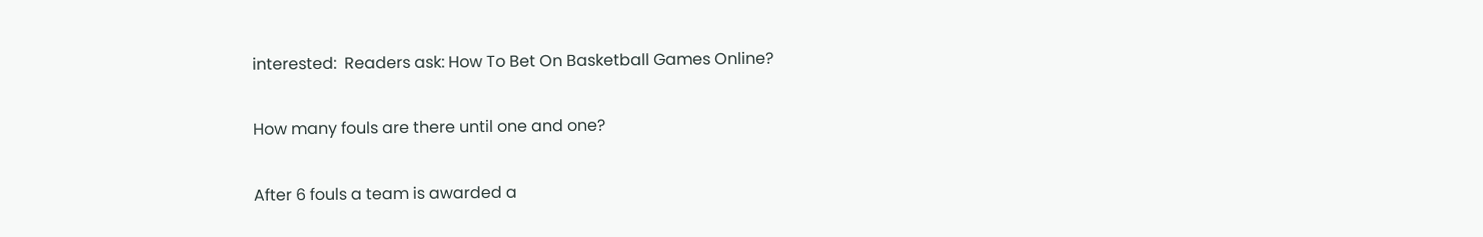interested:  Readers ask: How To Bet On Basketball Games Online?

How many fouls are there until one and one?

After 6 fouls a team is awarded a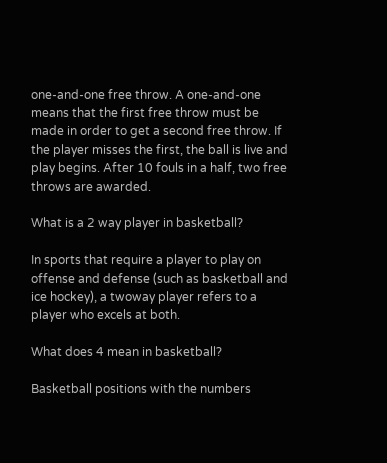one-and-one free throw. A one-and-one means that the first free throw must be made in order to get a second free throw. If the player misses the first, the ball is live and play begins. After 10 fouls in a half, two free throws are awarded.

What is a 2 way player in basketball?

In sports that require a player to play on offense and defense (such as basketball and ice hockey), a twoway player refers to a player who excels at both.

What does 4 mean in basketball?

Basketball positions with the numbers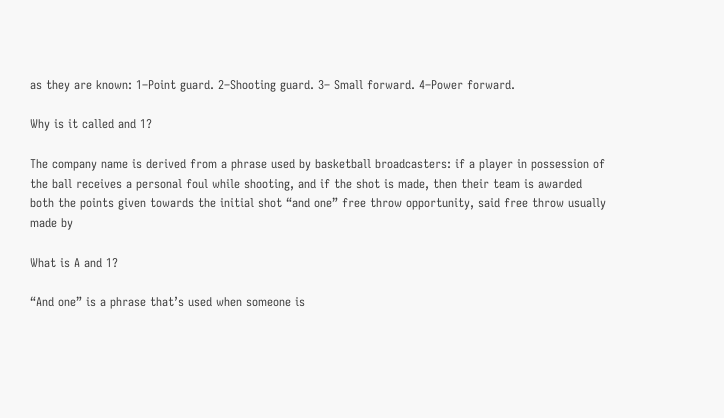as they are known: 1–Point guard. 2–Shooting guard. 3– Small forward. 4–Power forward.

Why is it called and 1?

The company name is derived from a phrase used by basketball broadcasters: if a player in possession of the ball receives a personal foul while shooting, and if the shot is made, then their team is awarded both the points given towards the initial shot “and one” free throw opportunity, said free throw usually made by

What is A and 1?

“And one” is a phrase that’s used when someone is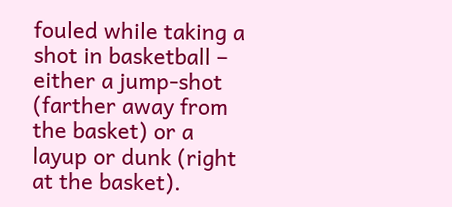fouled while taking a shot in basketball – either a jump-shot (farther away from the basket) or a layup or dunk (right at the basket).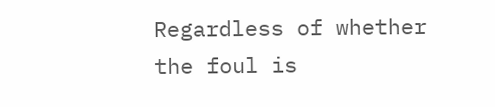Regardless of whether the foul is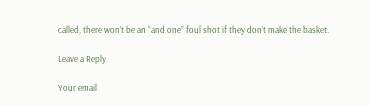called, there won’t be an “and one” foul shot if they don’t make the basket.

Leave a Reply

Your email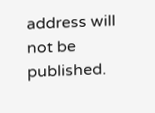address will not be published.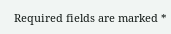Required fields are marked *